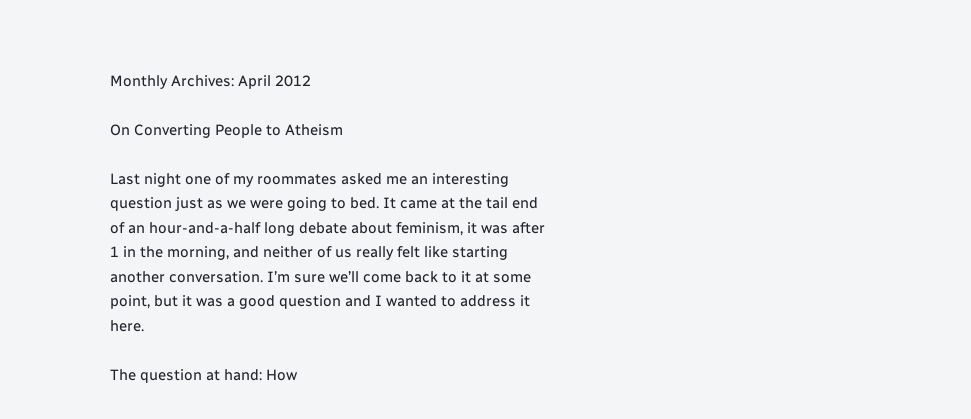Monthly Archives: April 2012

On Converting People to Atheism

Last night one of my roommates asked me an interesting question just as we were going to bed. It came at the tail end of an hour-and-a-half long debate about feminism, it was after 1 in the morning, and neither of us really felt like starting another conversation. I’m sure we’ll come back to it at some point, but it was a good question and I wanted to address it here.

The question at hand: How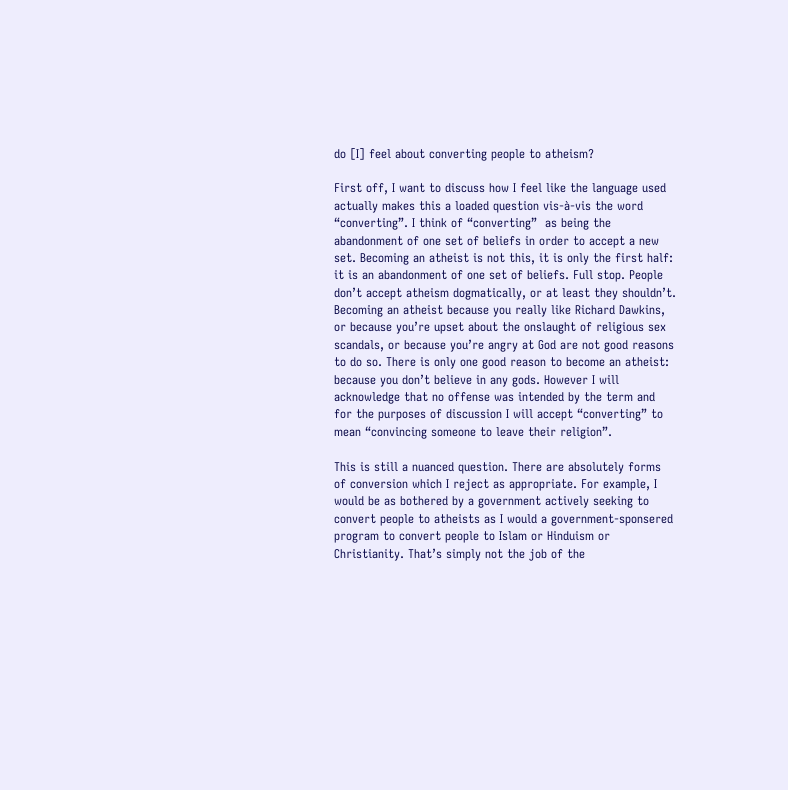do [I] feel about converting people to atheism?

First off, I want to discuss how I feel like the language used actually makes this a loaded question vis-à-vis the word “converting”. I think of “converting”  as being the abandonment of one set of beliefs in order to accept a new set. Becoming an atheist is not this, it is only the first half: it is an abandonment of one set of beliefs. Full stop. People don’t accept atheism dogmatically, or at least they shouldn’t. Becoming an atheist because you really like Richard Dawkins, or because you’re upset about the onslaught of religious sex scandals, or because you’re angry at God are not good reasons to do so. There is only one good reason to become an atheist: because you don’t believe in any gods. However I will acknowledge that no offense was intended by the term and for the purposes of discussion I will accept “converting” to mean “convincing someone to leave their religion”.

This is still a nuanced question. There are absolutely forms of conversion which I reject as appropriate. For example, I would be as bothered by a government actively seeking to convert people to atheists as I would a government-sponsered program to convert people to Islam or Hinduism or Christianity. That’s simply not the job of the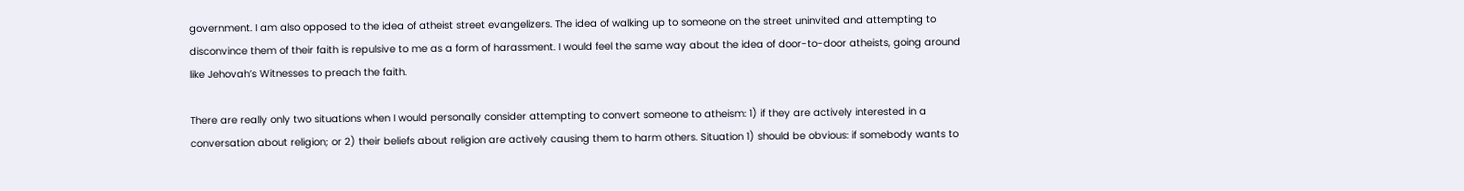government. I am also opposed to the idea of atheist street evangelizers. The idea of walking up to someone on the street uninvited and attempting to disconvince them of their faith is repulsive to me as a form of harassment. I would feel the same way about the idea of door-to-door atheists, going around like Jehovah’s Witnesses to preach the faith.

There are really only two situations when I would personally consider attempting to convert someone to atheism: 1) if they are actively interested in a conversation about religion; or 2) their beliefs about religion are actively causing them to harm others. Situation 1) should be obvious: if somebody wants to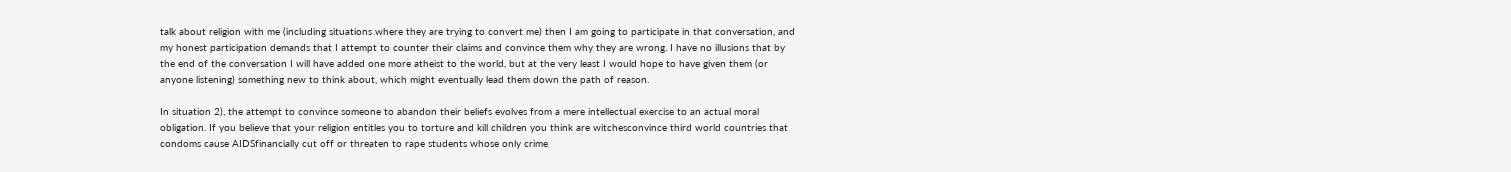talk about religion with me (including situations where they are trying to convert me) then I am going to participate in that conversation, and my honest participation demands that I attempt to counter their claims and convince them why they are wrong. I have no illusions that by the end of the conversation I will have added one more atheist to the world, but at the very least I would hope to have given them (or anyone listening) something new to think about, which might eventually lead them down the path of reason.

In situation 2), the attempt to convince someone to abandon their beliefs evolves from a mere intellectual exercise to an actual moral obligation. If you believe that your religion entitles you to torture and kill children you think are witchesconvince third world countries that condoms cause AIDSfinancially cut off or threaten to rape students whose only crime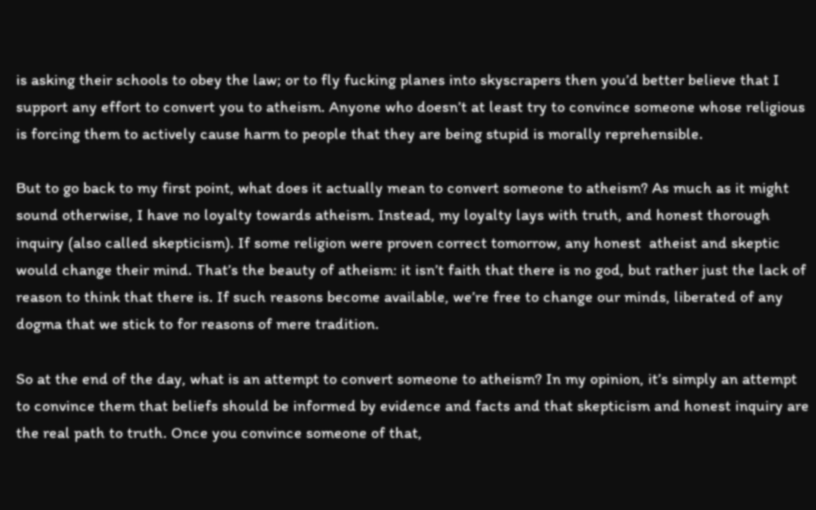is asking their schools to obey the law; or to fly fucking planes into skyscrapers then you’d better believe that I support any effort to convert you to atheism. Anyone who doesn’t at least try to convince someone whose religious is forcing them to actively cause harm to people that they are being stupid is morally reprehensible.

But to go back to my first point, what does it actually mean to convert someone to atheism? As much as it might sound otherwise, I have no loyalty towards atheism. Instead, my loyalty lays with truth, and honest thorough inquiry (also called skepticism). If some religion were proven correct tomorrow, any honest  atheist and skeptic would change their mind. That’s the beauty of atheism: it isn’t faith that there is no god, but rather just the lack of reason to think that there is. If such reasons become available, we’re free to change our minds, liberated of any dogma that we stick to for reasons of mere tradition.

So at the end of the day, what is an attempt to convert someone to atheism? In my opinion, it’s simply an attempt to convince them that beliefs should be informed by evidence and facts and that skepticism and honest inquiry are the real path to truth. Once you convince someone of that,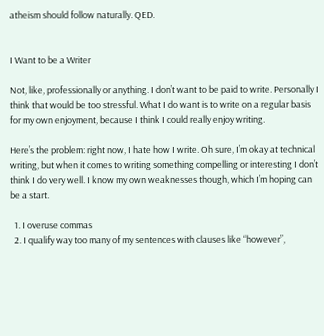atheism should follow naturally. QED.


I Want to be a Writer

Not, like, professionally or anything. I don’t want to be paid to write. Personally I think that would be too stressful. What I do want is to write on a regular basis for my own enjoyment, because I think I could really enjoy writing.

Here’s the problem: right now, I hate how I write. Oh sure, I’m okay at technical writing, but when it comes to writing something compelling or interesting I don’t think I do very well. I know my own weaknesses though, which I’m hoping can be a start.

  1. I overuse commas
  2. I qualify way too many of my sentences with clauses like “however”,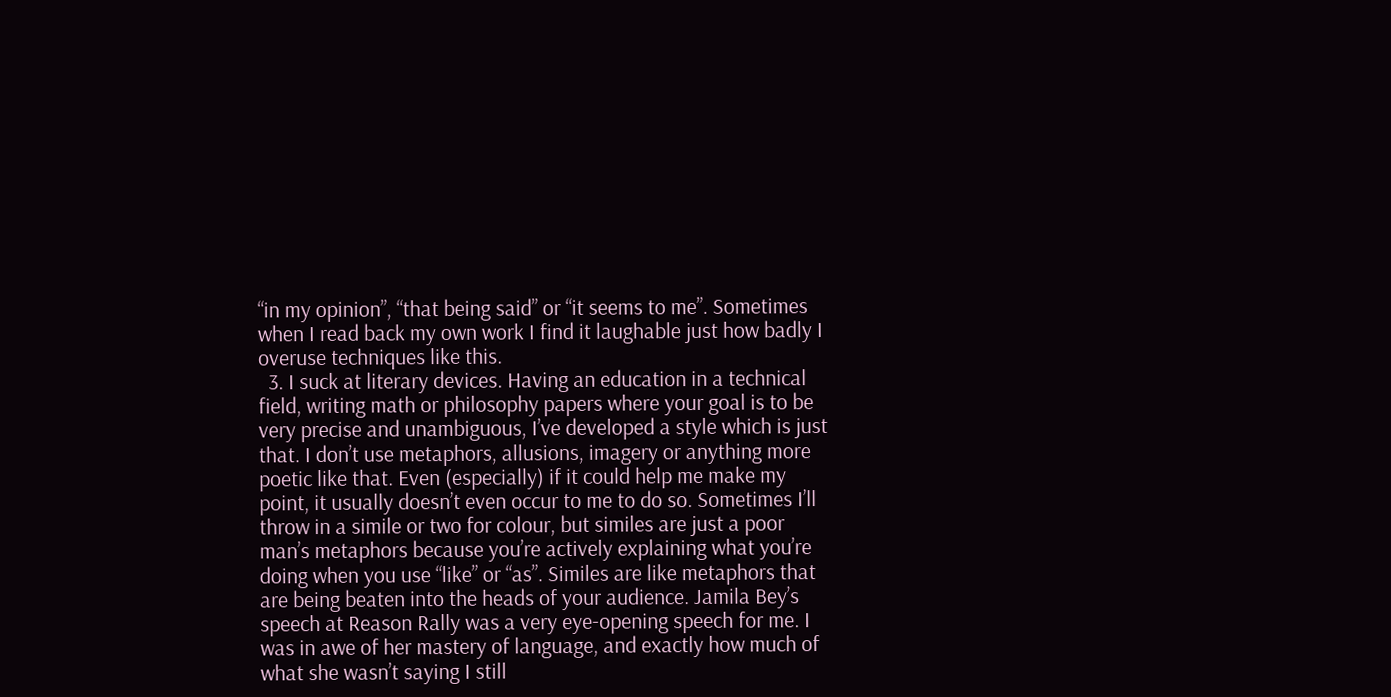“in my opinion”, “that being said” or “it seems to me”. Sometimes when I read back my own work I find it laughable just how badly I overuse techniques like this.
  3. I suck at literary devices. Having an education in a technical field, writing math or philosophy papers where your goal is to be very precise and unambiguous, I’ve developed a style which is just that. I don’t use metaphors, allusions, imagery or anything more poetic like that. Even (especially) if it could help me make my point, it usually doesn’t even occur to me to do so. Sometimes I’ll throw in a simile or two for colour, but similes are just a poor man’s metaphors because you’re actively explaining what you’re doing when you use “like” or “as”. Similes are like metaphors that are being beaten into the heads of your audience. Jamila Bey’s speech at Reason Rally was a very eye-opening speech for me. I was in awe of her mastery of language, and exactly how much of what she wasn’t saying I still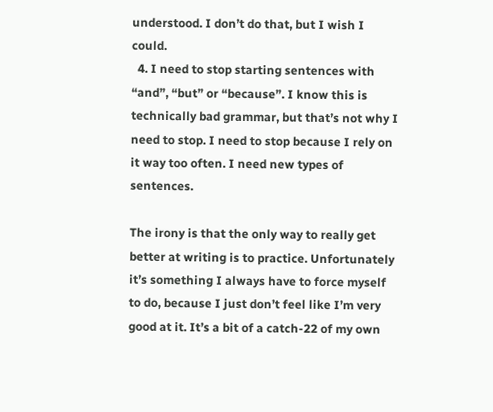understood. I don’t do that, but I wish I could.
  4. I need to stop starting sentences with “and”, “but” or “because”. I know this is technically bad grammar, but that’s not why I need to stop. I need to stop because I rely on it way too often. I need new types of sentences.

The irony is that the only way to really get better at writing is to practice. Unfortunately it’s something I always have to force myself to do, because I just don’t feel like I’m very good at it. It’s a bit of a catch-22 of my own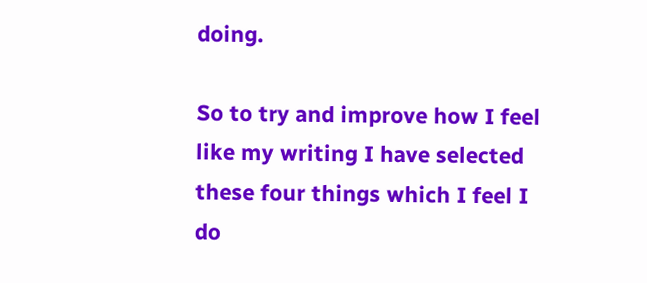doing.

So to try and improve how I feel like my writing I have selected these four things which I feel I do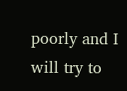poorly and I will try to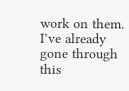work on them. I’ve already gone through this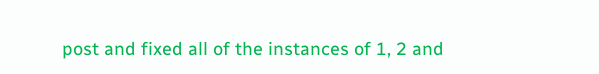post and fixed all of the instances of 1, 2 and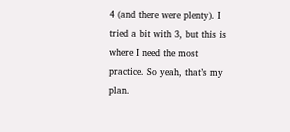4 (and there were plenty). I tried a bit with 3, but this is where I need the most practice. So yeah, that’s my plan.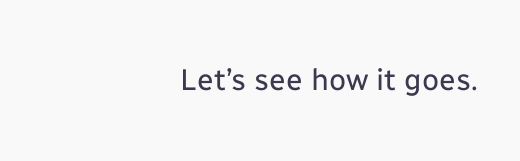Let’s see how it goes.